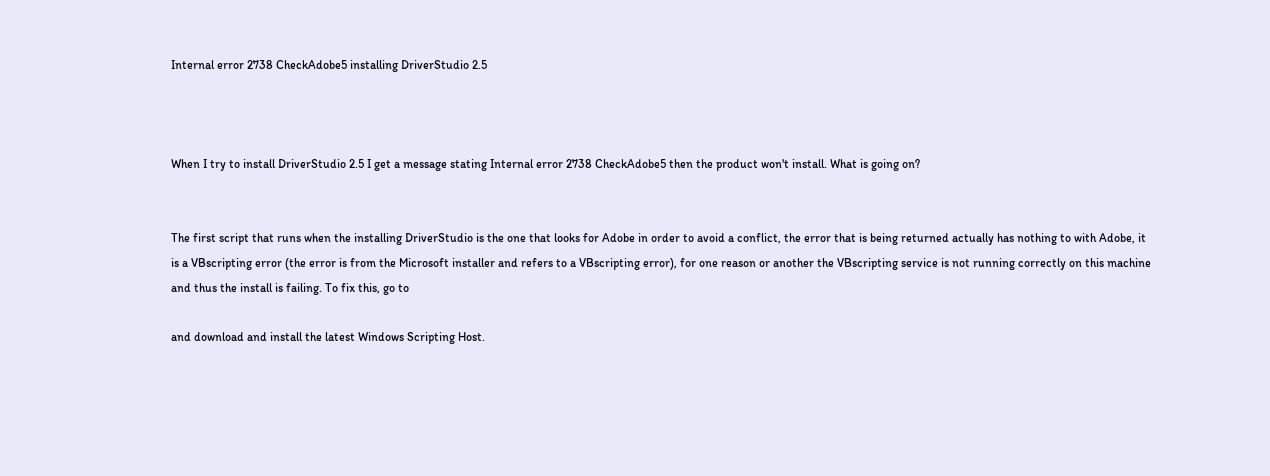Internal error 2738 CheckAdobe5 installing DriverStudio 2.5



When I try to install DriverStudio 2.5 I get a message stating Internal error 2738 CheckAdobe5 then the product won't install. What is going on?


The first script that runs when the installing DriverStudio is the one that looks for Adobe in order to avoid a conflict, the error that is being returned actually has nothing to with Adobe, it is a VBscripting error (the error is from the Microsoft installer and refers to a VBscripting error), for one reason or another the VBscripting service is not running correctly on this machine and thus the install is failing. To fix this, go to

and download and install the latest Windows Scripting Host.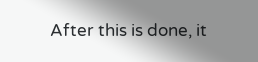After this is done, it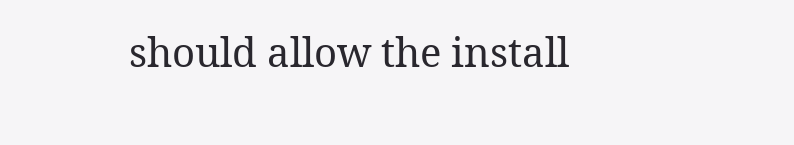should allow the install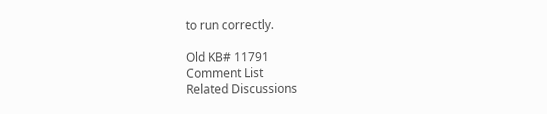to run correctly.

Old KB# 11791
Comment List
Related Discussions